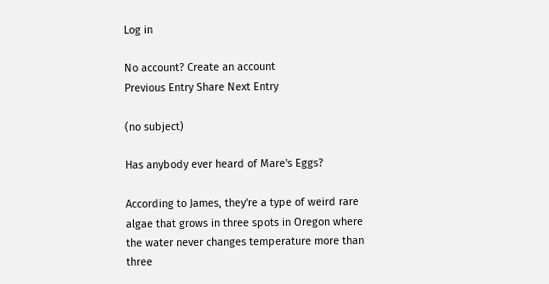Log in

No account? Create an account
Previous Entry Share Next Entry

(no subject)

Has anybody ever heard of Mare's Eggs?

According to James, they're a type of weird rare algae that grows in three spots in Oregon where the water never changes temperature more than three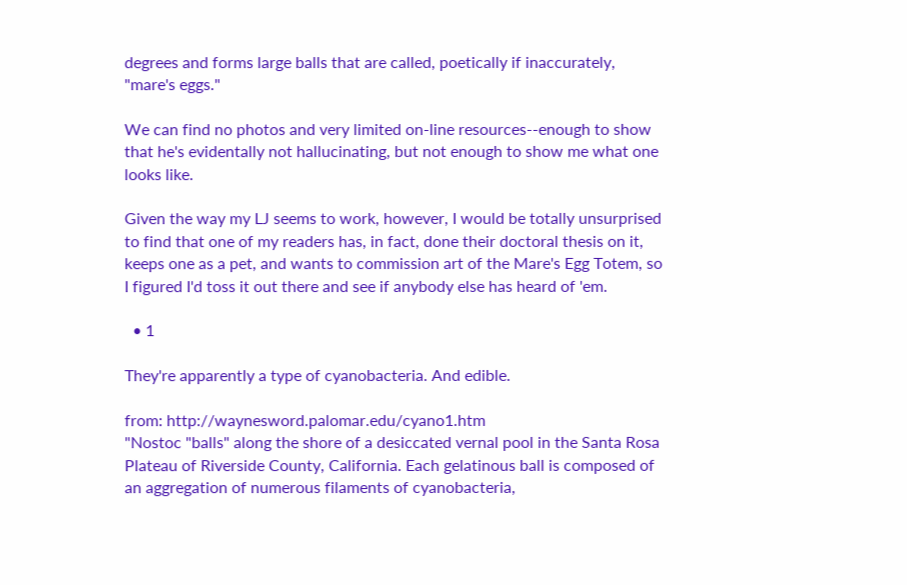degrees and forms large balls that are called, poetically if inaccurately, "mare's eggs."

We can find no photos and very limited on-line resources--enough to show that he's evidentally not hallucinating, but not enough to show me what one looks like.

Given the way my LJ seems to work, however, I would be totally unsurprised to find that one of my readers has, in fact, done their doctoral thesis on it, keeps one as a pet, and wants to commission art of the Mare's Egg Totem, so I figured I'd toss it out there and see if anybody else has heard of 'em.

  • 1

They're apparently a type of cyanobacteria. And edible.

from: http://waynesword.palomar.edu/cyano1.htm
"Nostoc "balls" along the shore of a desiccated vernal pool in the Santa Rosa Plateau of Riverside County, California. Each gelatinous ball is composed of an aggregation of numerous filaments of cyanobacteria,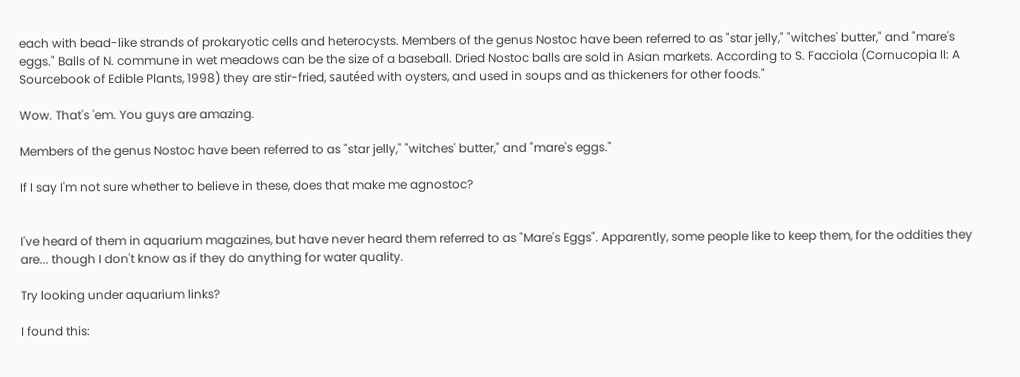each with bead-like strands of prokaryotic cells and heterocysts. Members of the genus Nostoc have been referred to as "star jelly," "witches' butter," and "mare's eggs." Balls of N. commune in wet meadows can be the size of a baseball. Dried Nostoc balls are sold in Asian markets. According to S. Facciola (Cornucopia II: A Sourcebook of Edible Plants, 1998) they are stir-fried, sautéed with oysters, and used in soups and as thickeners for other foods."

Wow. That's 'em. You guys are amazing.

Members of the genus Nostoc have been referred to as "star jelly," "witches' butter," and "mare's eggs."

If I say I'm not sure whether to believe in these, does that make me agnostoc?


I've heard of them in aquarium magazines, but have never heard them referred to as "Mare's Eggs". Apparently, some people like to keep them, for the oddities they are... though I don't know as if they do anything for water quality.

Try looking under aquarium links?

I found this: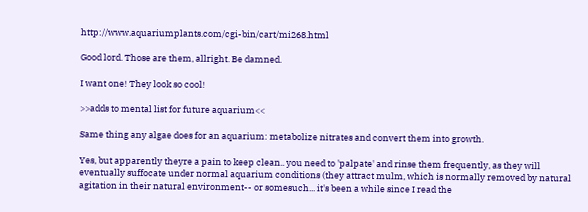http://www.aquariumplants.com/cgi-bin/cart/mi268.html

Good lord. Those are them, allright. Be damned.

I want one! They look so cool!

>>adds to mental list for future aquarium<<

Same thing any algae does for an aquarium: metabolize nitrates and convert them into growth.

Yes, but apparently theyre a pain to keep clean.. you need to 'palpate' and rinse them frequently, as they will eventually suffocate under normal aquarium conditions (they attract mulm, which is normally removed by natural agitation in their natural environment-- or somesuch... it's been a while since I read the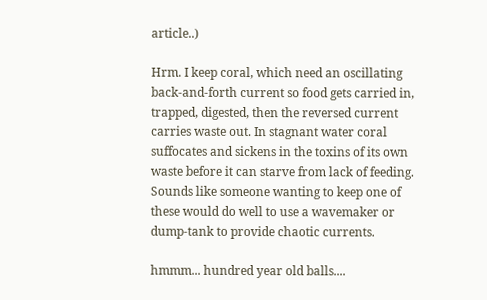article..)

Hrm. I keep coral, which need an oscillating back-and-forth current so food gets carried in, trapped, digested, then the reversed current carries waste out. In stagnant water coral suffocates and sickens in the toxins of its own waste before it can starve from lack of feeding. Sounds like someone wanting to keep one of these would do well to use a wavemaker or dump-tank to provide chaotic currents.

hmmm... hundred year old balls....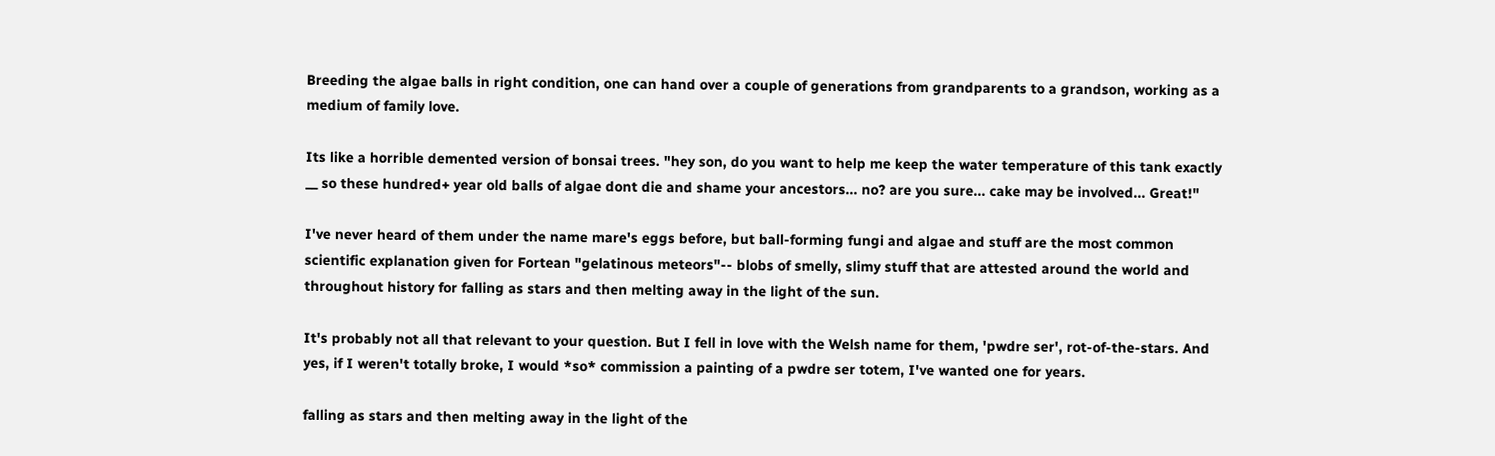Breeding the algae balls in right condition, one can hand over a couple of generations from grandparents to a grandson, working as a medium of family love.

Its like a horrible demented version of bonsai trees. "hey son, do you want to help me keep the water temperature of this tank exactly __ so these hundred+ year old balls of algae dont die and shame your ancestors... no? are you sure... cake may be involved... Great!"

I've never heard of them under the name mare's eggs before, but ball-forming fungi and algae and stuff are the most common scientific explanation given for Fortean "gelatinous meteors"-- blobs of smelly, slimy stuff that are attested around the world and throughout history for falling as stars and then melting away in the light of the sun.

It's probably not all that relevant to your question. But I fell in love with the Welsh name for them, 'pwdre ser', rot-of-the-stars. And yes, if I weren't totally broke, I would *so* commission a painting of a pwdre ser totem, I've wanted one for years.

falling as stars and then melting away in the light of the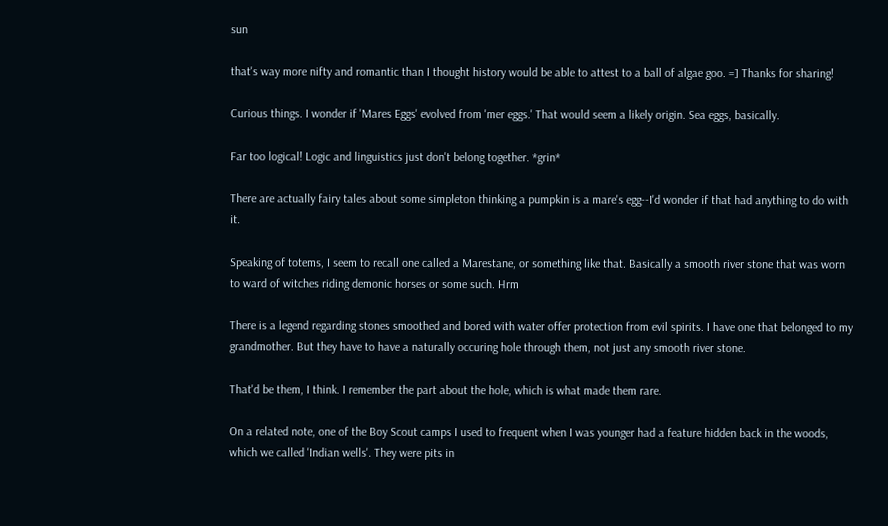sun

that's way more nifty and romantic than I thought history would be able to attest to a ball of algae goo. =] Thanks for sharing!

Curious things. I wonder if 'Mares Eggs' evolved from 'mer eggs.' That would seem a likely origin. Sea eggs, basically.

Far too logical! Logic and linguistics just don't belong together. *grin*

There are actually fairy tales about some simpleton thinking a pumpkin is a mare's egg--I'd wonder if that had anything to do with it.

Speaking of totems, I seem to recall one called a Marestane, or something like that. Basically a smooth river stone that was worn to ward of witches riding demonic horses or some such. Hrm

There is a legend regarding stones smoothed and bored with water offer protection from evil spirits. I have one that belonged to my grandmother. But they have to have a naturally occuring hole through them, not just any smooth river stone.

That'd be them, I think. I remember the part about the hole, which is what made them rare.

On a related note, one of the Boy Scout camps I used to frequent when I was younger had a feature hidden back in the woods, which we called 'Indian wells'. They were pits in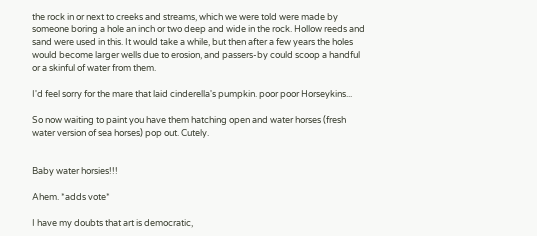the rock in or next to creeks and streams, which we were told were made by someone boring a hole an inch or two deep and wide in the rock. Hollow reeds and sand were used in this. It would take a while, but then after a few years the holes would become larger wells due to erosion, and passers-by could scoop a handful or a skinful of water from them.

I'd feel sorry for the mare that laid cinderella's pumpkin. poor poor Horseykins...

So now waiting to paint you have them hatching open and water horses (fresh water version of sea horses) pop out. Cutely.


Baby water horsies!!!

Ahem. *adds vote*

I have my doubts that art is democratic,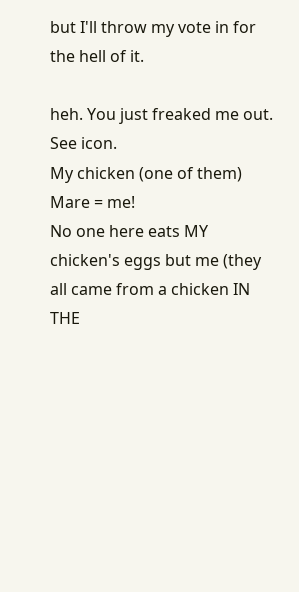but I'll throw my vote in for the hell of it.

heh. You just freaked me out.
See icon.
My chicken (one of them)
Mare = me!
No one here eats MY chicken's eggs but me (they all came from a chicken IN THE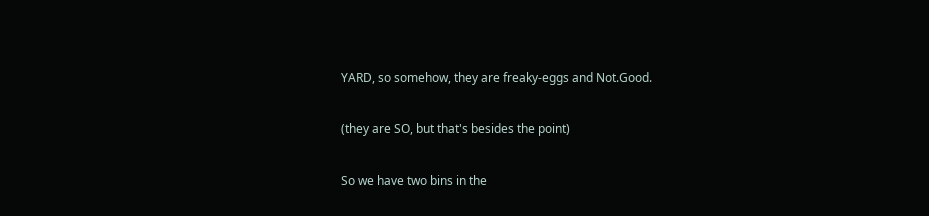YARD, so somehow, they are freaky-eggs and Not.Good.

(they are SO, but that's besides the point)

So we have two bins in the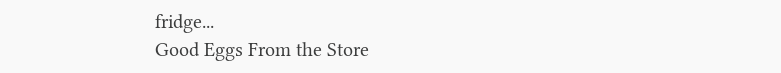fridge...
Good Eggs From the Store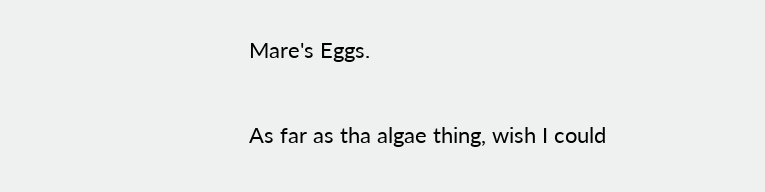Mare's Eggs.


As far as tha algae thing, wish I could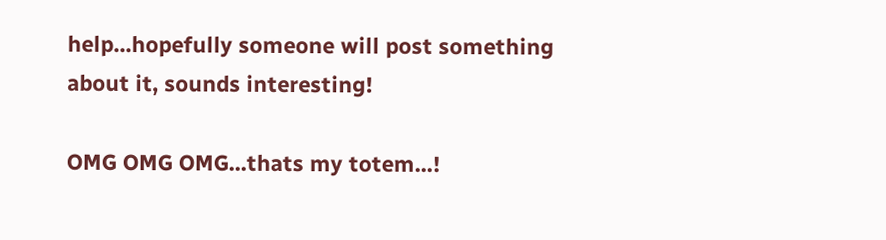help...hopefully someone will post something about it, sounds interesting!

OMG OMG OMG...thats my totem...!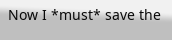Now I *must* save the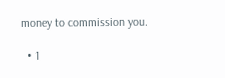money to commission you.

  • 1